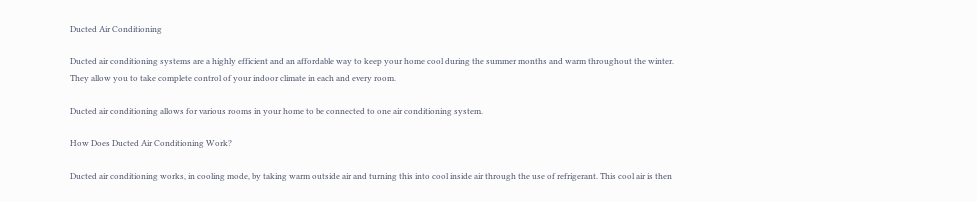Ducted Air Conditioning

Ducted air conditioning systems are a highly efficient and an affordable way to keep your home cool during the summer months and warm throughout the winter. They allow you to take complete control of your indoor climate in each and every room.

Ducted air conditioning allows for various rooms in your home to be connected to one air conditioning system.

How Does Ducted Air Conditioning Work?

Ducted air conditioning works, in cooling mode, by taking warm outside air and turning this into cool inside air through the use of refrigerant. This cool air is then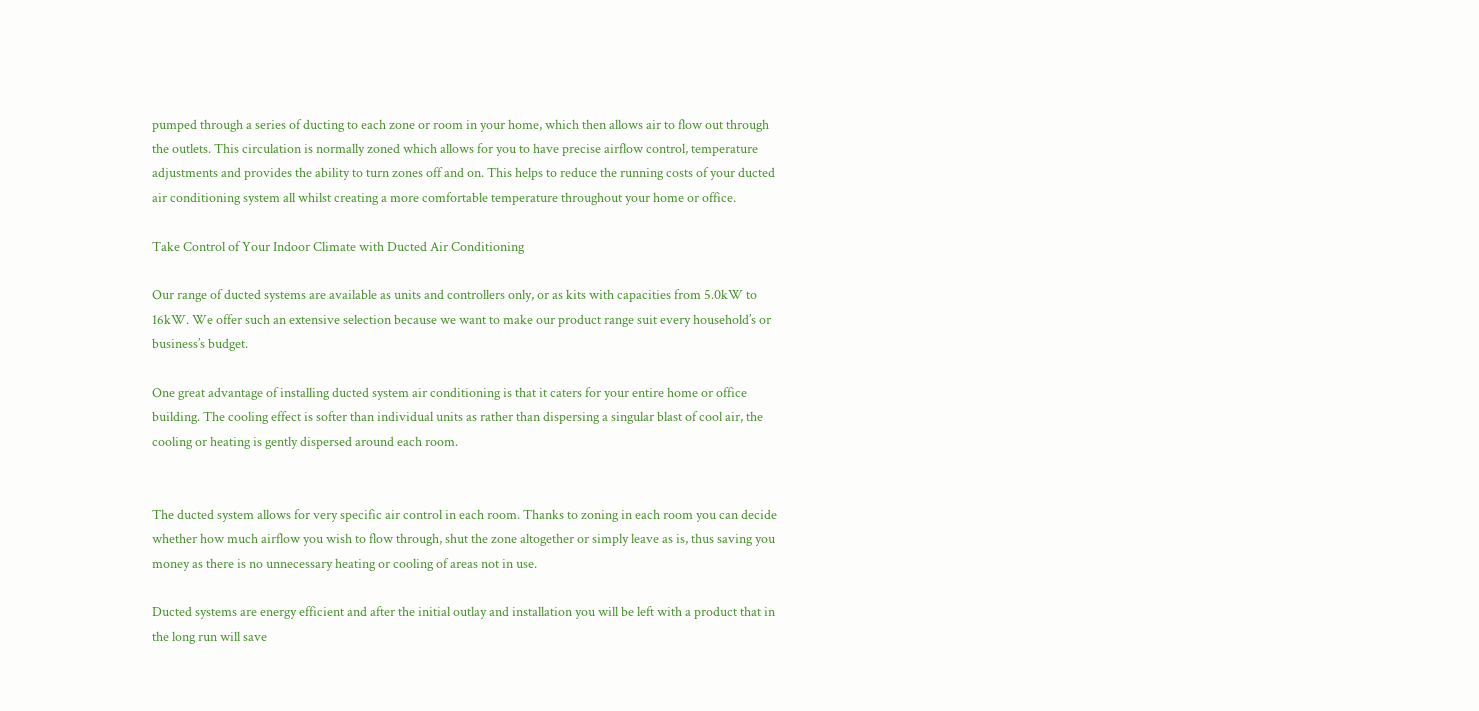pumped through a series of ducting to each zone or room in your home, which then allows air to flow out through the outlets. This circulation is normally zoned which allows for you to have precise airflow control, temperature adjustments and provides the ability to turn zones off and on. This helps to reduce the running costs of your ducted air conditioning system all whilst creating a more comfortable temperature throughout your home or office.

Take Control of Your Indoor Climate with Ducted Air Conditioning

Our range of ducted systems are available as units and controllers only, or as kits with capacities from 5.0kW to 16kW. We offer such an extensive selection because we want to make our product range suit every household’s or business’s budget.

One great advantage of installing ducted system air conditioning is that it caters for your entire home or office building. The cooling effect is softer than individual units as rather than dispersing a singular blast of cool air, the cooling or heating is gently dispersed around each room.


The ducted system allows for very specific air control in each room. Thanks to zoning in each room you can decide whether how much airflow you wish to flow through, shut the zone altogether or simply leave as is, thus saving you money as there is no unnecessary heating or cooling of areas not in use.

Ducted systems are energy efficient and after the initial outlay and installation you will be left with a product that in the long run will save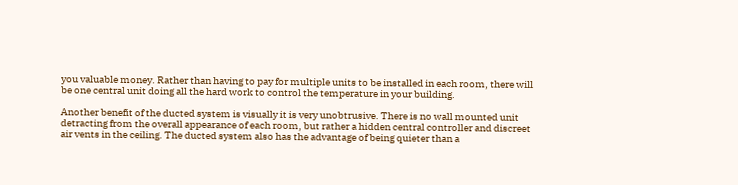you valuable money. Rather than having to pay for multiple units to be installed in each room, there will be one central unit doing all the hard work to control the temperature in your building.

Another benefit of the ducted system is visually it is very unobtrusive. There is no wall mounted unit detracting from the overall appearance of each room, but rather a hidden central controller and discreet air vents in the ceiling. The ducted system also has the advantage of being quieter than a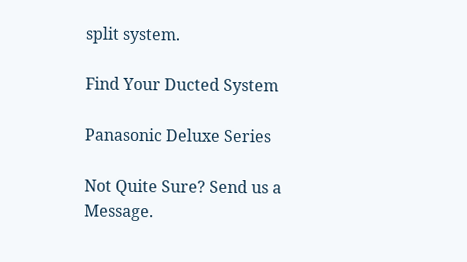split system.

Find Your Ducted System

Panasonic Deluxe Series

Not Quite Sure? Send us a Message.